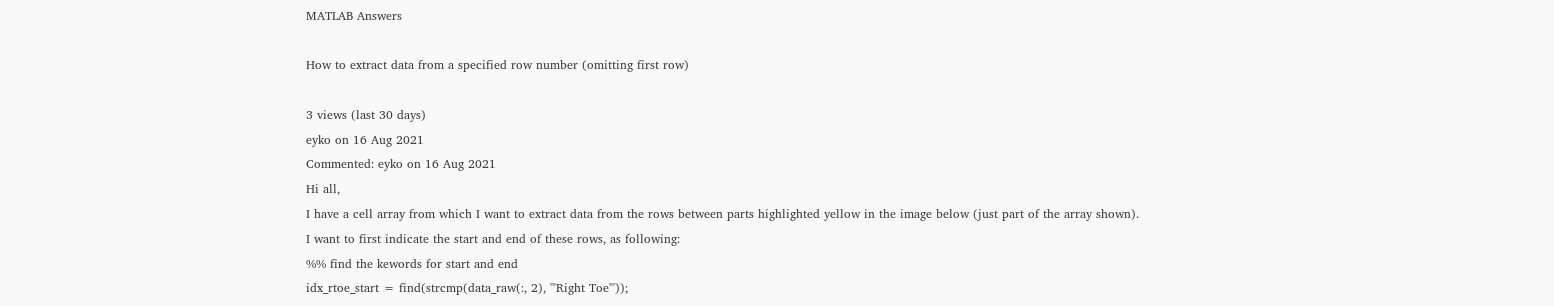MATLAB Answers

How to extract data from a specified row number (omitting first row)

3 views (last 30 days)
eyko on 16 Aug 2021
Commented: eyko on 16 Aug 2021
Hi all,
I have a cell array from which I want to extract data from the rows between parts highlighted yellow in the image below (just part of the array shown).
I want to first indicate the start and end of these rows, as following:
%% find the kewords for start and end
idx_rtoe_start = find(strcmp(data_raw(:, 2), '"Right Toe"'));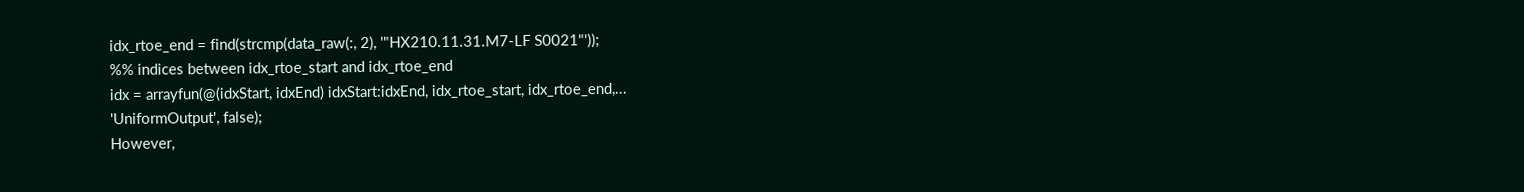idx_rtoe_end = find(strcmp(data_raw(:, 2), '"HX210.11.31.M7-LF S0021"'));
%% indices between idx_rtoe_start and idx_rtoe_end
idx = arrayfun(@(idxStart, idxEnd) idxStart:idxEnd, idx_rtoe_start, idx_rtoe_end,...
'UniformOutput', false);
However,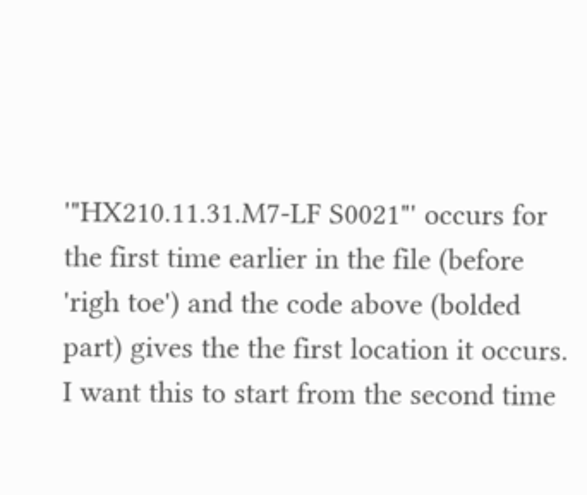'"HX210.11.31.M7-LF S0021"' occurs for the first time earlier in the file (before 'righ toe') and the code above (bolded part) gives the the first location it occurs. I want this to start from the second time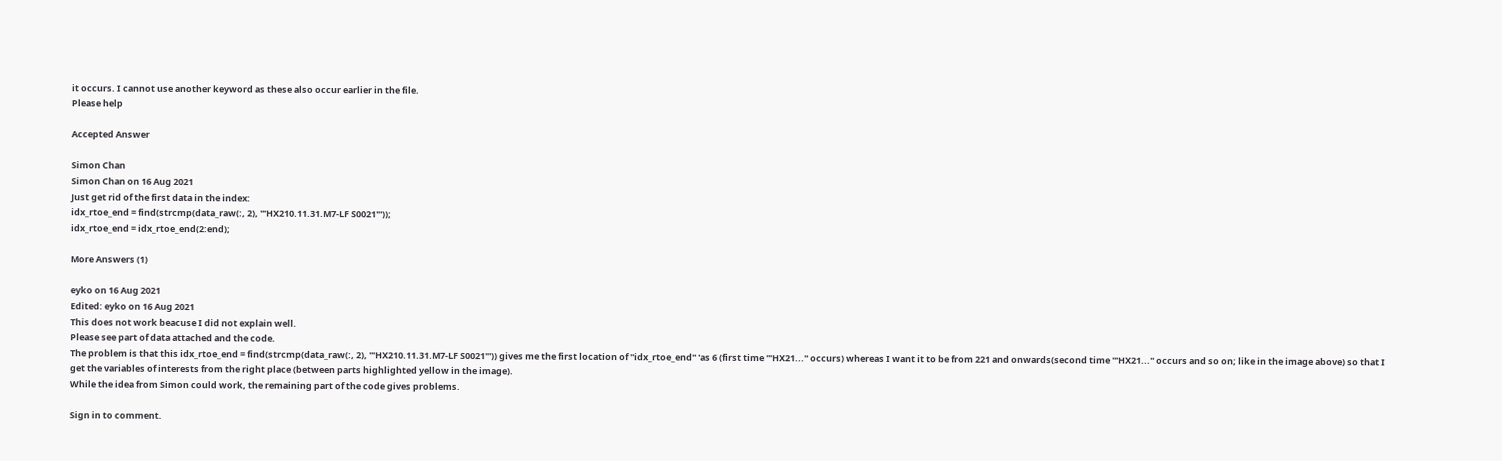it occurs. I cannot use another keyword as these also occur earlier in the file.
Please help

Accepted Answer

Simon Chan
Simon Chan on 16 Aug 2021
Just get rid of the first data in the index:
idx_rtoe_end = find(strcmp(data_raw(:, 2), '"HX210.11.31.M7-LF S0021"'));
idx_rtoe_end = idx_rtoe_end(2:end);

More Answers (1)

eyko on 16 Aug 2021
Edited: eyko on 16 Aug 2021
This does not work beacuse I did not explain well.
Please see part of data attached and the code.
The problem is that this idx_rtoe_end = find(strcmp(data_raw(:, 2), '"HX210.11.31.M7-LF S0021"')) gives me the first location of ''idx_rtoe_end'' 'as 6 (first time '"HX21...'' occurs) whereas I want it to be from 221 and onwards(second time '"HX21...'' occurs and so on; like in the image above) so that I get the variables of interests from the right place (between parts highlighted yellow in the image).
While the idea from Simon could work, the remaining part of the code gives problems.

Sign in to comment.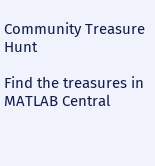Community Treasure Hunt

Find the treasures in MATLAB Central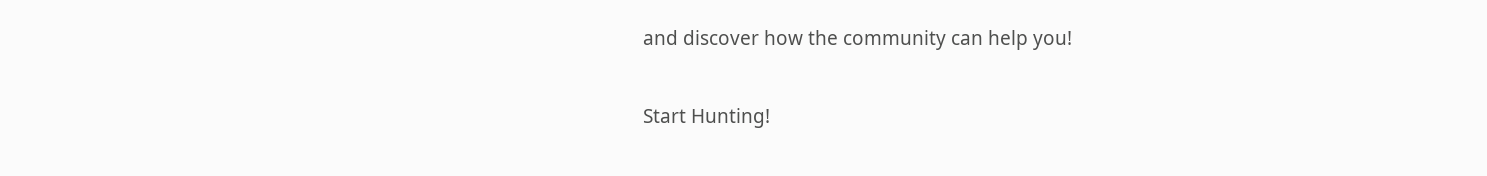and discover how the community can help you!

Start Hunting!